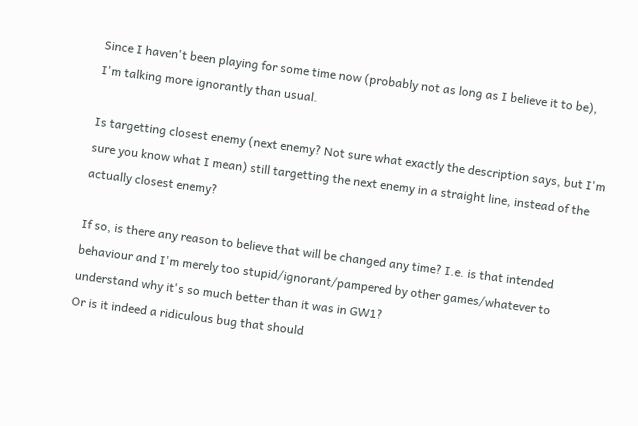Since I haven't been playing for some time now (probably not as long as I believe it to be), I'm talking more ignorantly than usual.

Is targetting closest enemy (next enemy? Not sure what exactly the description says, but I'm sure you know what I mean) still targetting the next enemy in a straight line, instead of the actually closest enemy?

If so, is there any reason to believe that will be changed any time? I.e. is that intended behaviour and I'm merely too stupid/ignorant/pampered by other games/whatever to understand why it's so much better than it was in GW1?
Or is it indeed a ridiculous bug that should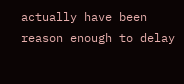actually have been reason enough to delay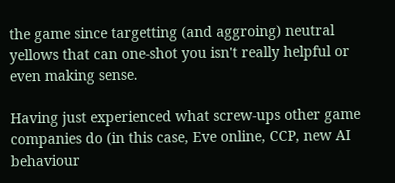the game since targetting (and aggroing) neutral yellows that can one-shot you isn't really helpful or even making sense.

Having just experienced what screw-ups other game companies do (in this case, Eve online, CCP, new AI behaviour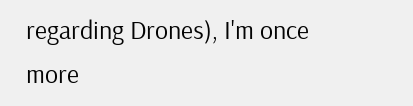regarding Drones), I'm once more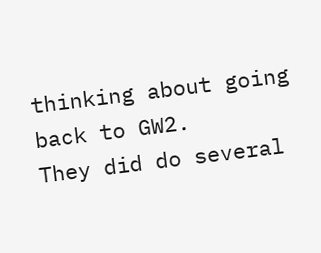thinking about going back to GW2.
They did do several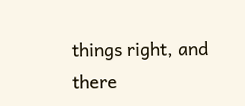things right, and there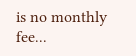is no monthly fee...